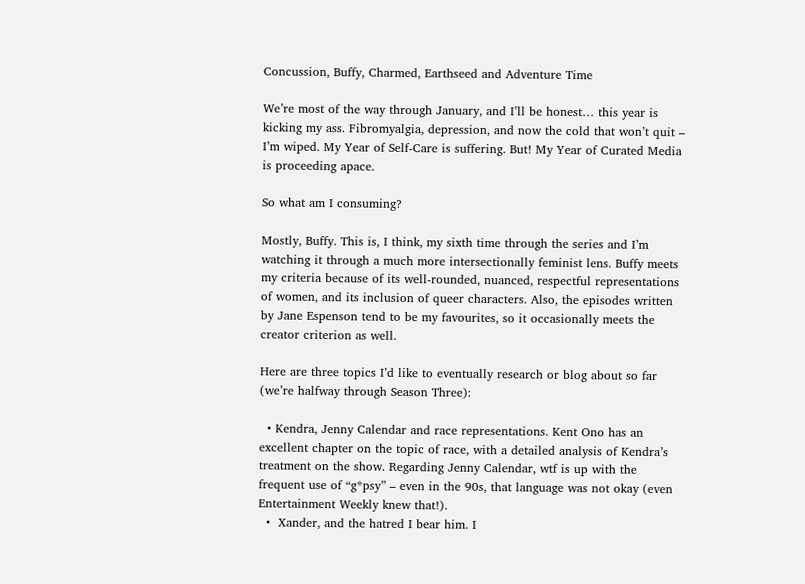Concussion, Buffy, Charmed, Earthseed and Adventure Time

We’re most of the way through January, and I’ll be honest… this year is kicking my ass. Fibromyalgia, depression, and now the cold that won’t quit – I’m wiped. My Year of Self-Care is suffering. But! My Year of Curated Media is proceeding apace.

So what am I consuming?

Mostly, Buffy. This is, I think, my sixth time through the series and I’m watching it through a much more intersectionally feminist lens. Buffy meets my criteria because of its well-rounded, nuanced, respectful representations of women, and its inclusion of queer characters. Also, the episodes written by Jane Espenson tend to be my favourites, so it occasionally meets the creator criterion as well.

Here are three topics I’d like to eventually research or blog about so far (we’re halfway through Season Three):

  • Kendra, Jenny Calendar and race representations. Kent Ono has an excellent chapter on the topic of race, with a detailed analysis of Kendra’s treatment on the show. Regarding Jenny Calendar, wtf is up with the frequent use of “g*psy” – even in the 90s, that language was not okay (even Entertainment Weekly knew that!).
  •  Xander, and the hatred I bear him. I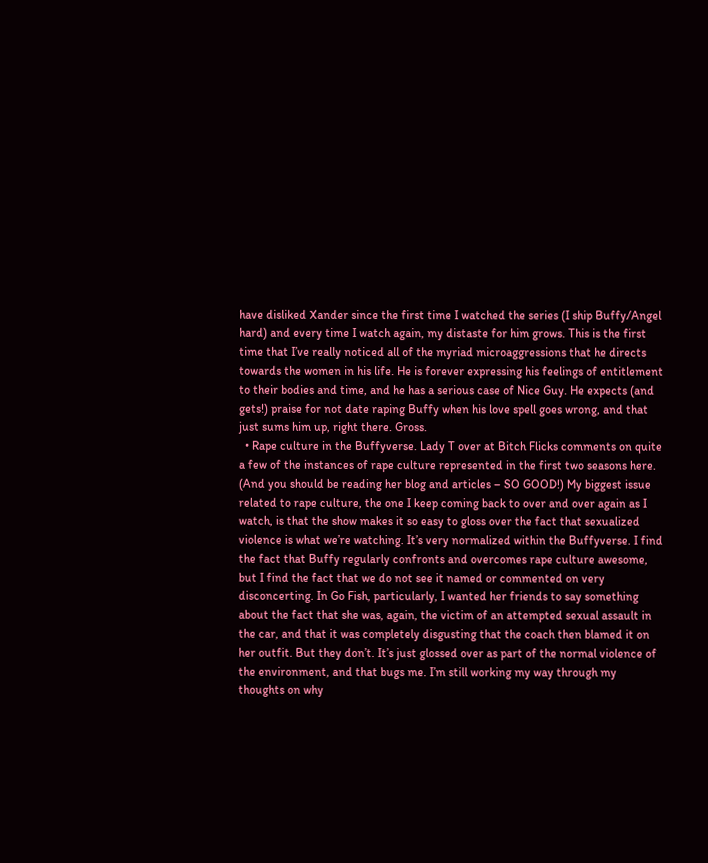have disliked Xander since the first time I watched the series (I ship Buffy/Angel hard) and every time I watch again, my distaste for him grows. This is the first time that I’ve really noticed all of the myriad microaggressions that he directs towards the women in his life. He is forever expressing his feelings of entitlement to their bodies and time, and he has a serious case of Nice Guy. He expects (and gets!) praise for not date raping Buffy when his love spell goes wrong, and that just sums him up, right there. Gross.
  • Rape culture in the Buffyverse. Lady T over at Bitch Flicks comments on quite a few of the instances of rape culture represented in the first two seasons here. (And you should be reading her blog and articles – SO GOOD!) My biggest issue related to rape culture, the one I keep coming back to over and over again as I watch, is that the show makes it so easy to gloss over the fact that sexualized violence is what we’re watching. It’s very normalized within the Buffyverse. I find the fact that Buffy regularly confronts and overcomes rape culture awesome, but I find the fact that we do not see it named or commented on very disconcerting. In Go Fish, particularly, I wanted her friends to say something about the fact that she was, again, the victim of an attempted sexual assault in the car, and that it was completely disgusting that the coach then blamed it on her outfit. But they don’t. It’s just glossed over as part of the normal violence of the environment, and that bugs me. I’m still working my way through my thoughts on why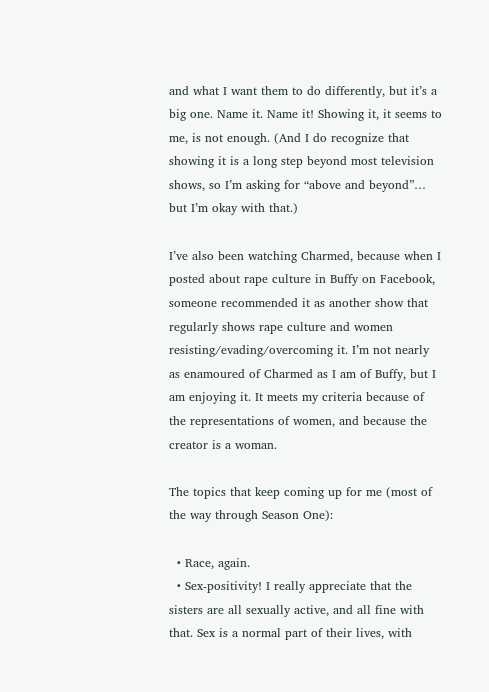and what I want them to do differently, but it’s a big one. Name it. Name it! Showing it, it seems to me, is not enough. (And I do recognize that showing it is a long step beyond most television shows, so I’m asking for “above and beyond”… but I’m okay with that.)

I’ve also been watching Charmed, because when I posted about rape culture in Buffy on Facebook, someone recommended it as another show that regularly shows rape culture and women resisting/evading/overcoming it. I’m not nearly as enamoured of Charmed as I am of Buffy, but I am enjoying it. It meets my criteria because of the representations of women, and because the creator is a woman.

The topics that keep coming up for me (most of the way through Season One):

  • Race, again.
  • Sex-positivity! I really appreciate that the sisters are all sexually active, and all fine with that. Sex is a normal part of their lives, with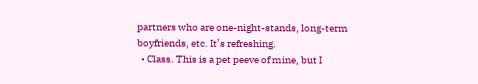partners who are one-night-stands, long-term boyfriends, etc. It’s refreshing.
  • Class. This is a pet peeve of mine, but I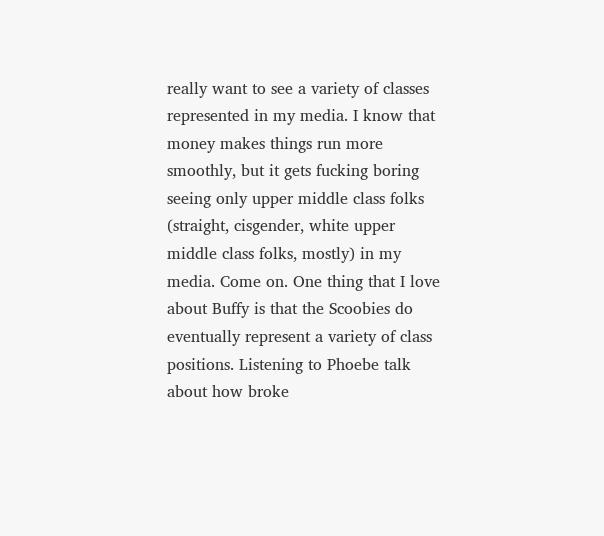really want to see a variety of classes represented in my media. I know that money makes things run more smoothly, but it gets fucking boring seeing only upper middle class folks (straight, cisgender, white upper middle class folks, mostly) in my media. Come on. One thing that I love about Buffy is that the Scoobies do eventually represent a variety of class positions. Listening to Phoebe talk about how broke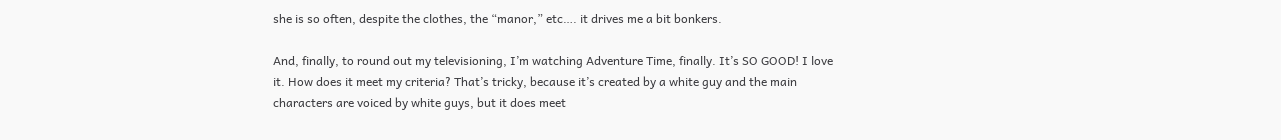she is so often, despite the clothes, the “manor,” etc…. it drives me a bit bonkers.

And, finally, to round out my televisioning, I’m watching Adventure Time, finally. It’s SO GOOD! I love it. How does it meet my criteria? That’s tricky, because it’s created by a white guy and the main characters are voiced by white guys, but it does meet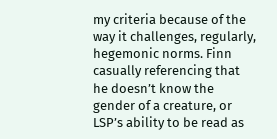my criteria because of the way it challenges, regularly, hegemonic norms. Finn casually referencing that he doesn’t know the gender of a creature, or LSP’s ability to be read as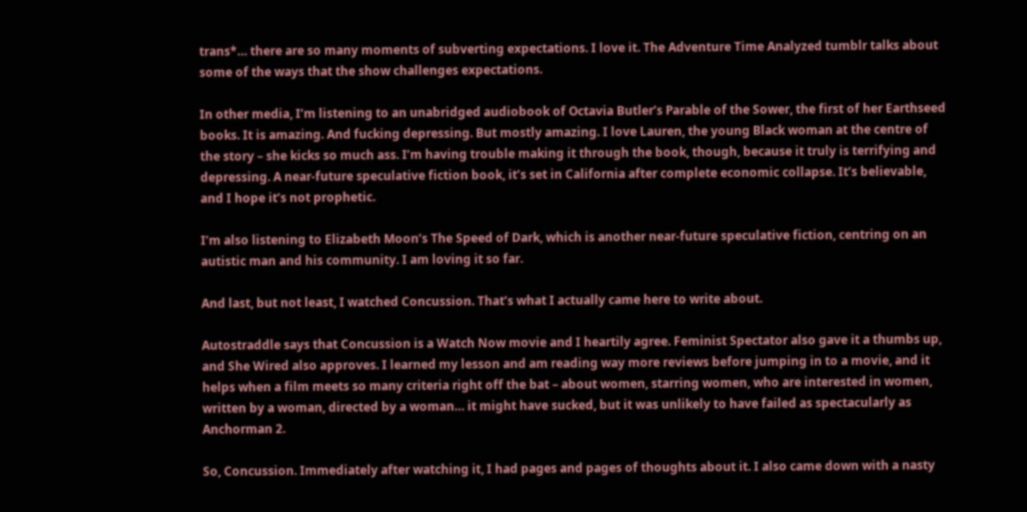trans*… there are so many moments of subverting expectations. I love it. The Adventure Time Analyzed tumblr talks about some of the ways that the show challenges expectations.

In other media, I’m listening to an unabridged audiobook of Octavia Butler’s Parable of the Sower, the first of her Earthseed books. It is amazing. And fucking depressing. But mostly amazing. I love Lauren, the young Black woman at the centre of the story – she kicks so much ass. I’m having trouble making it through the book, though, because it truly is terrifying and depressing. A near-future speculative fiction book, it’s set in California after complete economic collapse. It’s believable, and I hope it’s not prophetic.

I’m also listening to Elizabeth Moon’s The Speed of Dark, which is another near-future speculative fiction, centring on an autistic man and his community. I am loving it so far.

And last, but not least, I watched Concussion. That’s what I actually came here to write about.

Autostraddle says that Concussion is a Watch Now movie and I heartily agree. Feminist Spectator also gave it a thumbs up, and She Wired also approves. I learned my lesson and am reading way more reviews before jumping in to a movie, and it helps when a film meets so many criteria right off the bat – about women, starring women, who are interested in women, written by a woman, directed by a woman… it might have sucked, but it was unlikely to have failed as spectacularly as Anchorman 2.

So, Concussion. Immediately after watching it, I had pages and pages of thoughts about it. I also came down with a nasty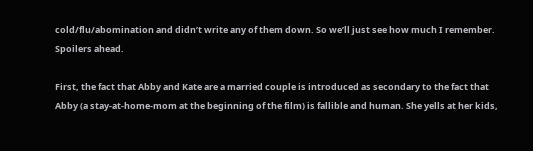cold/flu/abomination and didn’t write any of them down. So we’ll just see how much I remember. Spoilers ahead.

First, the fact that Abby and Kate are a married couple is introduced as secondary to the fact that Abby (a stay-at-home-mom at the beginning of the film) is fallible and human. She yells at her kids,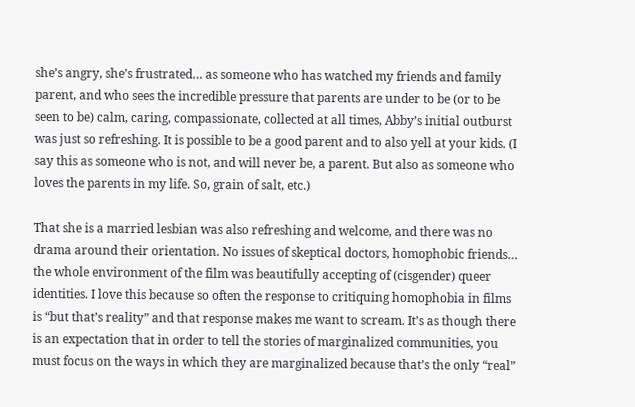she’s angry, she’s frustrated… as someone who has watched my friends and family parent, and who sees the incredible pressure that parents are under to be (or to be seen to be) calm, caring, compassionate, collected at all times, Abby’s initial outburst was just so refreshing. It is possible to be a good parent and to also yell at your kids. (I say this as someone who is not, and will never be, a parent. But also as someone who loves the parents in my life. So, grain of salt, etc.)

That she is a married lesbian was also refreshing and welcome, and there was no drama around their orientation. No issues of skeptical doctors, homophobic friends… the whole environment of the film was beautifully accepting of (cisgender) queer identities. I love this because so often the response to critiquing homophobia in films is “but that’s reality” and that response makes me want to scream. It’s as though there is an expectation that in order to tell the stories of marginalized communities, you must focus on the ways in which they are marginalized because that’s the only “real”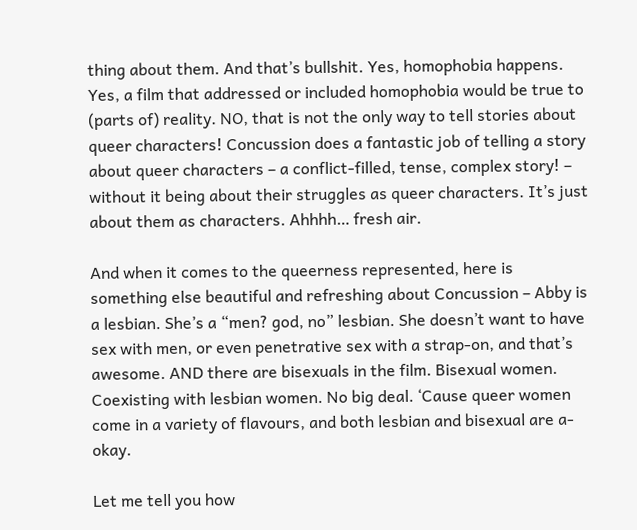thing about them. And that’s bullshit. Yes, homophobia happens. Yes, a film that addressed or included homophobia would be true to (parts of) reality. NO, that is not the only way to tell stories about queer characters! Concussion does a fantastic job of telling a story about queer characters – a conflict-filled, tense, complex story! – without it being about their struggles as queer characters. It’s just about them as characters. Ahhhh… fresh air.

And when it comes to the queerness represented, here is something else beautiful and refreshing about Concussion – Abby is a lesbian. She’s a “men? god, no” lesbian. She doesn’t want to have sex with men, or even penetrative sex with a strap-on, and that’s awesome. AND there are bisexuals in the film. Bisexual women. Coexisting with lesbian women. No big deal. ‘Cause queer women come in a variety of flavours, and both lesbian and bisexual are a-okay.

Let me tell you how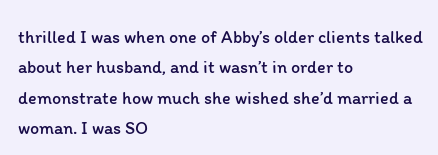thrilled I was when one of Abby’s older clients talked about her husband, and it wasn’t in order to demonstrate how much she wished she’d married a woman. I was SO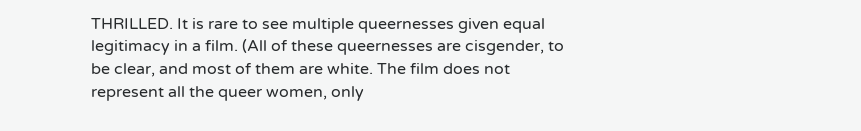THRILLED. It is rare to see multiple queernesses given equal legitimacy in a film. (All of these queernesses are cisgender, to be clear, and most of them are white. The film does not represent all the queer women, only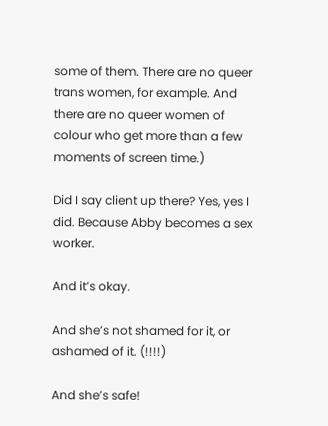some of them. There are no queer trans women, for example. And there are no queer women of colour who get more than a few moments of screen time.)

Did I say client up there? Yes, yes I did. Because Abby becomes a sex worker.

And it’s okay.

And she’s not shamed for it, or ashamed of it. (!!!!)

And she’s safe!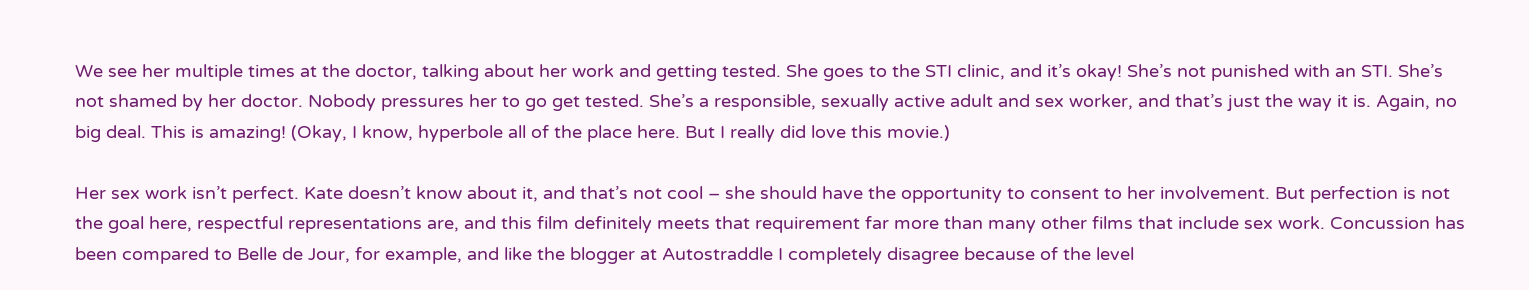We see her multiple times at the doctor, talking about her work and getting tested. She goes to the STI clinic, and it’s okay! She’s not punished with an STI. She’s not shamed by her doctor. Nobody pressures her to go get tested. She’s a responsible, sexually active adult and sex worker, and that’s just the way it is. Again, no big deal. This is amazing! (Okay, I know, hyperbole all of the place here. But I really did love this movie.)

Her sex work isn’t perfect. Kate doesn’t know about it, and that’s not cool – she should have the opportunity to consent to her involvement. But perfection is not the goal here, respectful representations are, and this film definitely meets that requirement far more than many other films that include sex work. Concussion has been compared to Belle de Jour, for example, and like the blogger at Autostraddle I completely disagree because of the level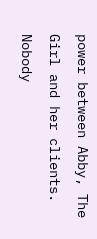power between Abby, The Girl and her clients. Nobody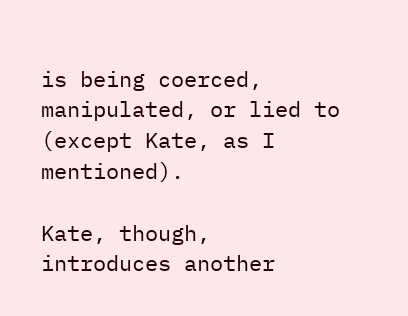is being coerced, manipulated, or lied to (except Kate, as I mentioned).

Kate, though, introduces another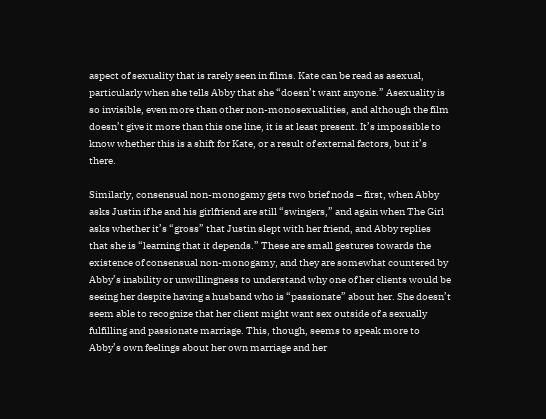aspect of sexuality that is rarely seen in films. Kate can be read as asexual, particularly when she tells Abby that she “doesn’t want anyone.” Asexuality is so invisible, even more than other non-monosexualities, and although the film doesn’t give it more than this one line, it is at least present. It’s impossible to know whether this is a shift for Kate, or a result of external factors, but it’s there.

Similarly, consensual non-monogamy gets two brief nods – first, when Abby asks Justin if he and his girlfriend are still “swingers,” and again when The Girl asks whether it’s “gross” that Justin slept with her friend, and Abby replies that she is “learning that it depends.” These are small gestures towards the existence of consensual non-monogamy, and they are somewhat countered by Abby’s inability or unwillingness to understand why one of her clients would be seeing her despite having a husband who is “passionate” about her. She doesn’t seem able to recognize that her client might want sex outside of a sexually fulfilling and passionate marriage. This, though, seems to speak more to Abby’s own feelings about her own marriage and her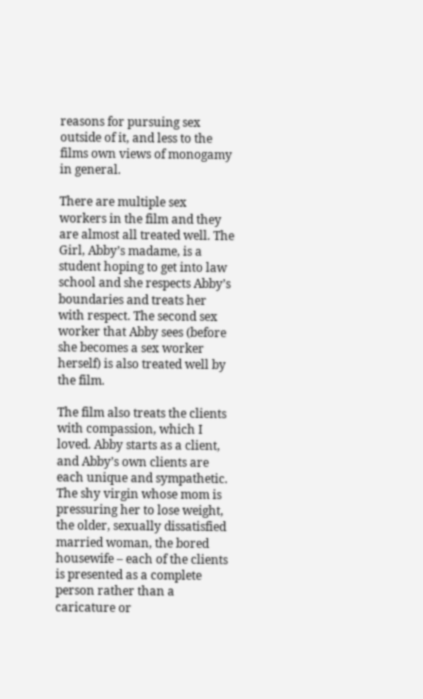reasons for pursuing sex outside of it, and less to the films own views of monogamy in general.

There are multiple sex workers in the film and they are almost all treated well. The Girl, Abby’s madame, is a student hoping to get into law school and she respects Abby’s boundaries and treats her with respect. The second sex worker that Abby sees (before she becomes a sex worker herself) is also treated well by the film.

The film also treats the clients with compassion, which I loved. Abby starts as a client, and Abby’s own clients are each unique and sympathetic. The shy virgin whose mom is pressuring her to lose weight, the older, sexually dissatisfied married woman, the bored housewife – each of the clients is presented as a complete person rather than a caricature or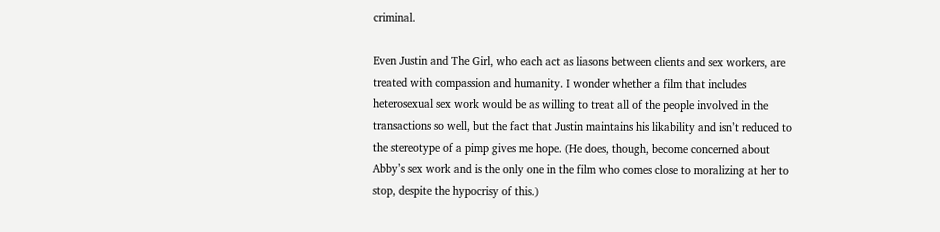criminal.

Even Justin and The Girl, who each act as liasons between clients and sex workers, are treated with compassion and humanity. I wonder whether a film that includes heterosexual sex work would be as willing to treat all of the people involved in the transactions so well, but the fact that Justin maintains his likability and isn’t reduced to the stereotype of a pimp gives me hope. (He does, though, become concerned about Abby’s sex work and is the only one in the film who comes close to moralizing at her to stop, despite the hypocrisy of this.)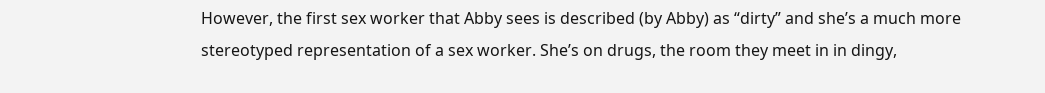However, the first sex worker that Abby sees is described (by Abby) as “dirty” and she’s a much more stereotyped representation of a sex worker. She’s on drugs, the room they meet in in dingy,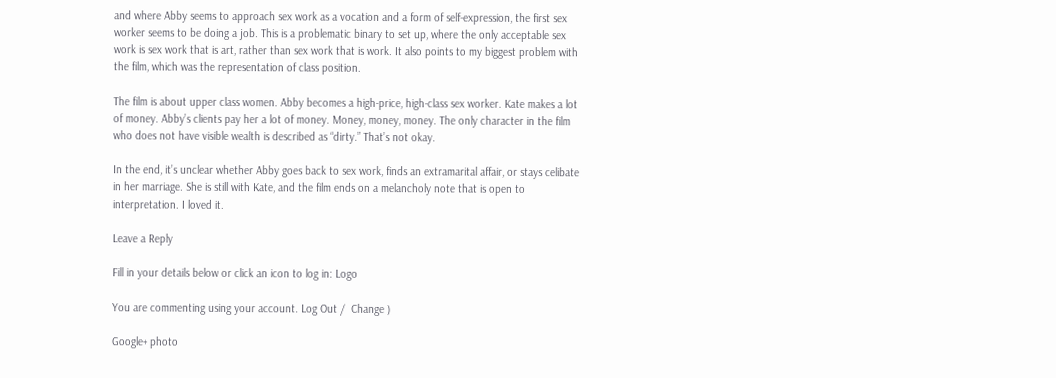and where Abby seems to approach sex work as a vocation and a form of self-expression, the first sex worker seems to be doing a job. This is a problematic binary to set up, where the only acceptable sex work is sex work that is art, rather than sex work that is work. It also points to my biggest problem with the film, which was the representation of class position.

The film is about upper class women. Abby becomes a high-price, high-class sex worker. Kate makes a lot of money. Abby’s clients pay her a lot of money. Money, money, money. The only character in the film who does not have visible wealth is described as “dirty.” That’s not okay.

In the end, it’s unclear whether Abby goes back to sex work, finds an extramarital affair, or stays celibate in her marriage. She is still with Kate, and the film ends on a melancholy note that is open to interpretation. I loved it.

Leave a Reply

Fill in your details below or click an icon to log in: Logo

You are commenting using your account. Log Out /  Change )

Google+ photo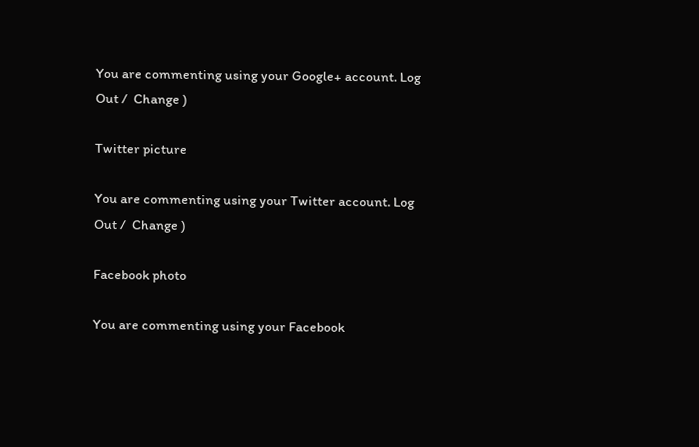You are commenting using your Google+ account. Log Out /  Change )

Twitter picture

You are commenting using your Twitter account. Log Out /  Change )

Facebook photo

You are commenting using your Facebook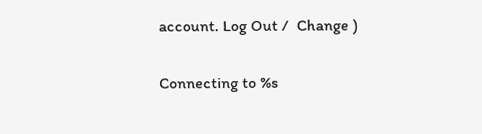account. Log Out /  Change )

Connecting to %s